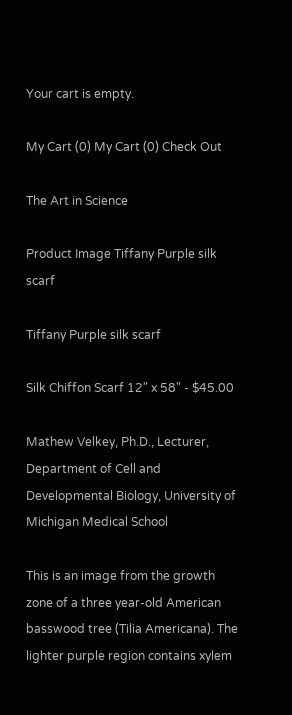Your cart is empty.

My Cart (0) My Cart (0) Check Out

The Art in Science

Product Image Tiffany Purple silk scarf

Tiffany Purple silk scarf

Silk Chiffon Scarf 12" x 58" - $45.00

Mathew Velkey, Ph.D., Lecturer, Department of Cell and Developmental Biology, University of Michigan Medical School

This is an image from the growth zone of a three year-old American basswood tree (Tilia Americana). The lighter purple region contains xylem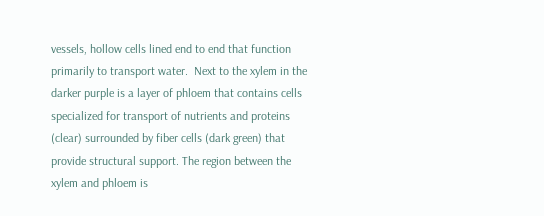vessels, hollow cells lined end to end that function primarily to transport water.  Next to the xylem in the darker purple is a layer of phloem that contains cells specialized for transport of nutrients and proteins (clear) surrounded by fiber cells (dark green) that provide structural support. The region between the xylem and phloem is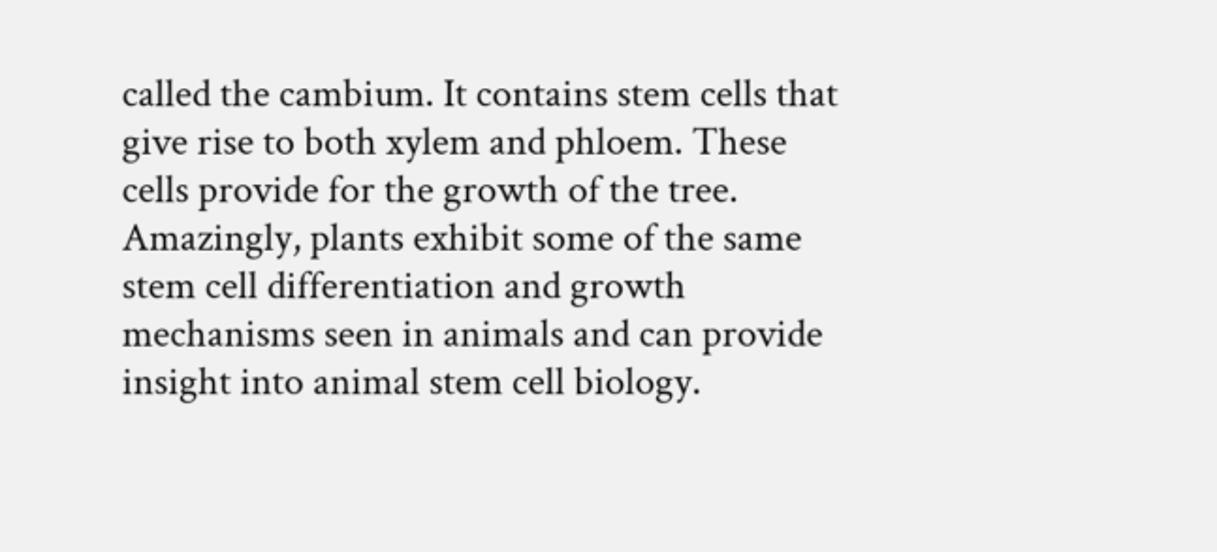called the cambium. It contains stem cells that give rise to both xylem and phloem. These cells provide for the growth of the tree. Amazingly, plants exhibit some of the same stem cell differentiation and growth mechanisms seen in animals and can provide insight into animal stem cell biology.